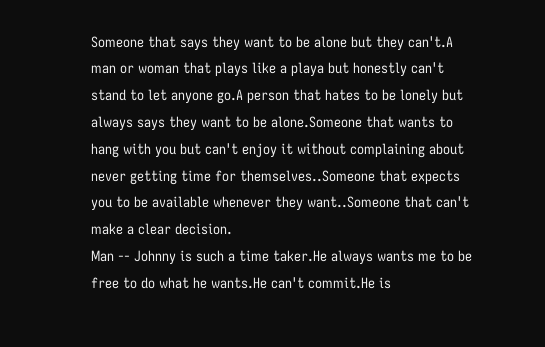Someone that says they want to be alone but they can't.A man or woman that plays like a playa but honestly can't stand to let anyone go.A person that hates to be lonely but always says they want to be alone.Someone that wants to hang with you but can't enjoy it without complaining about never getting time for themselves..Someone that expects you to be available whenever they want..Someone that can't make a clear decision.
Man -- Johnny is such a time taker.He always wants me to be free to do what he wants.He can't commit.He is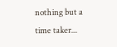nothing but a time taker...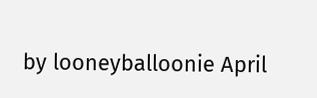by looneyballoonie April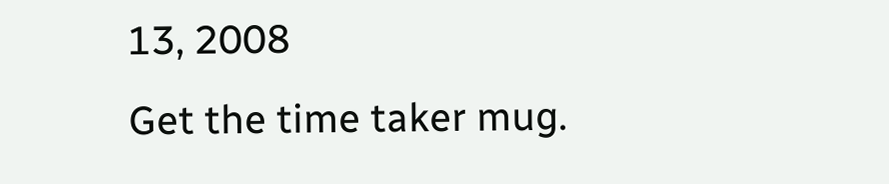13, 2008
Get the time taker mug.